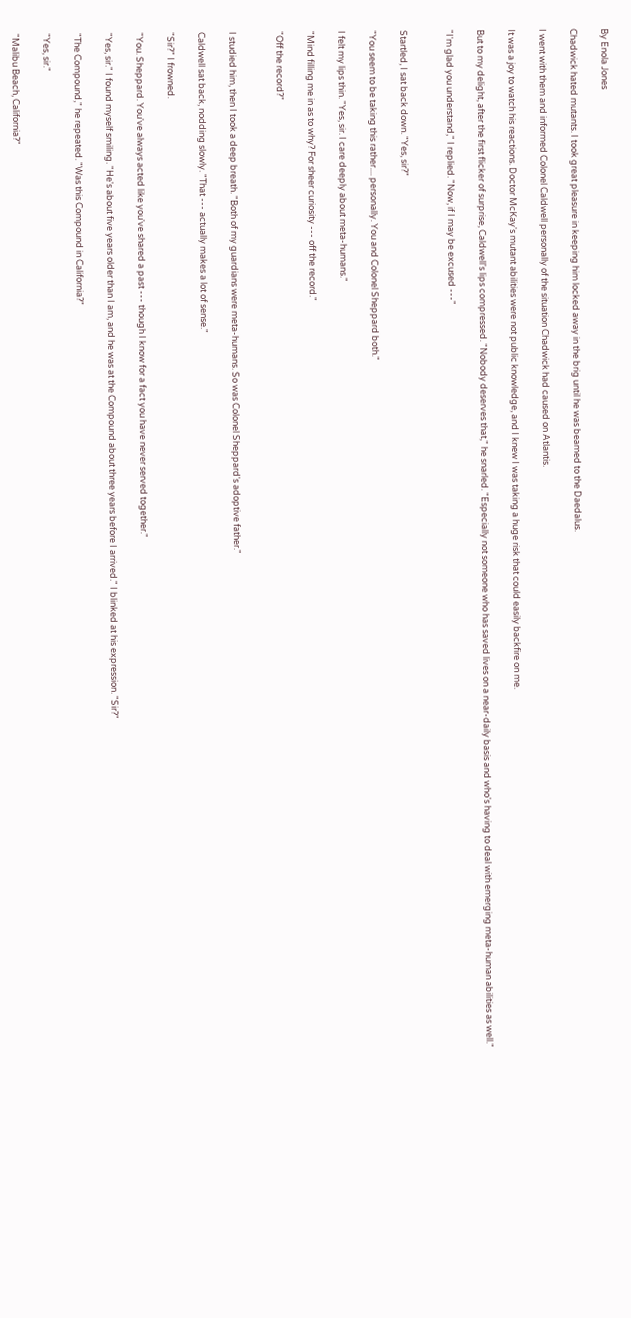By Enola Jones

Chadwick hated mutants. I took great pleasure in keeping him locked away in the brig until he was beamed to the Daedalus.

I went with them and informed Colonel Caldwell personally of the situation Chadwick had caused on Atlantis.

It was a joy to watch his reactions. Doctor McKay's mutant abilities were not public knowledge, and I knew I was taking a huge risk that could easily backfire on me.

But to my delight, after the first flicker of surprise, Caldwell's lips compressed. "Nobody deserves that," he snarled. "Especially not someone who has saved lives on a near-daily basis and who's having to deal with emerging meta-human abilities as well."

"I'm glad you understand," I replied. "Now, if I may be excused ---"


Startled, I sat back down. "Yes, sir?"

"You seem to be taking this rather.... personally. You and Colonel Sheppard both."

I felt my lips thin. "Yes, sir. I care deeply about meta-humans."

"Mind filling me in as to why? For sheer curiosity --- off the record."

"Off the record?"


I studied him, then I took a deep breath. "Both of my guardians were meta-humans. So was Colonel Sheppard's adoptive father."

Caldwell sat back, nodding slowly. "That --- actually makes a lot of sense."

"Sir?" I frowned.

"You. Sheppard. You've always acted like you've shared a past --- though I know for a fact you have never served together."

"Yes, sir." I found myself smiling. "He's about five years older than I am, and he was at the Compound about three years before I arrived." I blinked at his expression. "Sir?"

"The Compound," he repeated. "Was this Compound in California?"

"Yes, sir."

"Malibu Beach, California?"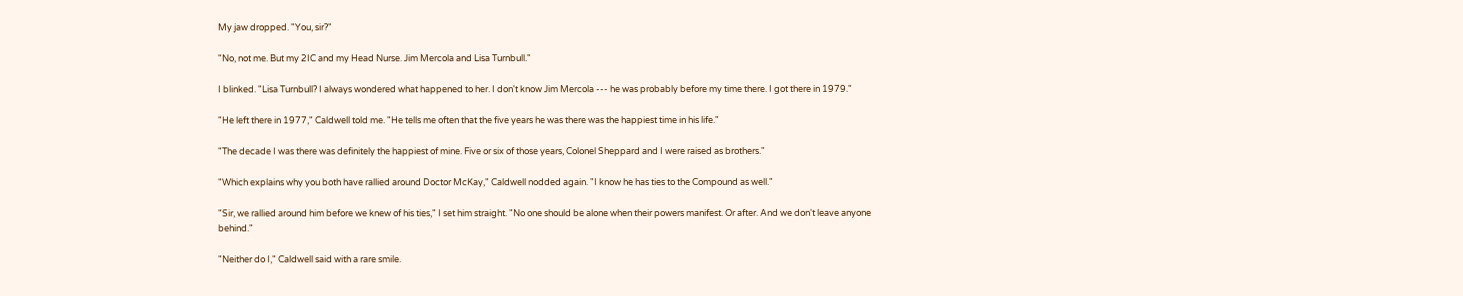My jaw dropped. "You, sir?"

"No, not me. But my 2IC and my Head Nurse. Jim Mercola and Lisa Turnbull."

I blinked. "Lisa Turnbull? I always wondered what happened to her. I don't know Jim Mercola --- he was probably before my time there. I got there in 1979."

"He left there in 1977," Caldwell told me. "He tells me often that the five years he was there was the happiest time in his life."

"The decade I was there was definitely the happiest of mine. Five or six of those years, Colonel Sheppard and I were raised as brothers."

"Which explains why you both have rallied around Doctor McKay," Caldwell nodded again. "I know he has ties to the Compound as well."

"Sir, we rallied around him before we knew of his ties," I set him straight. "No one should be alone when their powers manifest. Or after. And we don't leave anyone behind."

"Neither do I," Caldwell said with a rare smile.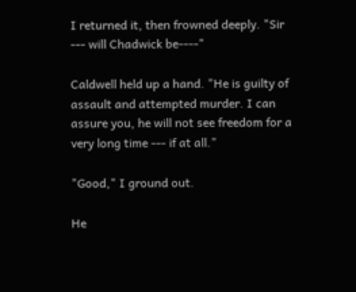I returned it, then frowned deeply. "Sir --- will Chadwick be----"

Caldwell held up a hand. "He is guilty of assault and attempted murder. I can assure you, he will not see freedom for a very long time --- if at all."

"Good," I ground out.

He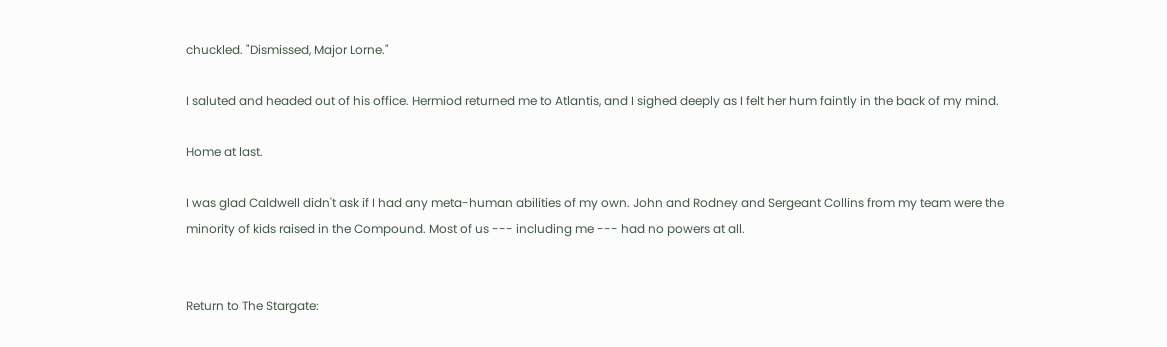chuckled. "Dismissed, Major Lorne."

I saluted and headed out of his office. Hermiod returned me to Atlantis, and I sighed deeply as I felt her hum faintly in the back of my mind.

Home at last.

I was glad Caldwell didn't ask if I had any meta-human abilities of my own. John and Rodney and Sergeant Collins from my team were the minority of kids raised in the Compound. Most of us --- including me --- had no powers at all.


Return to The Stargate: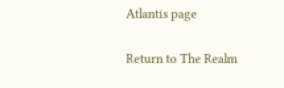Atlantis page

Return to The Realm